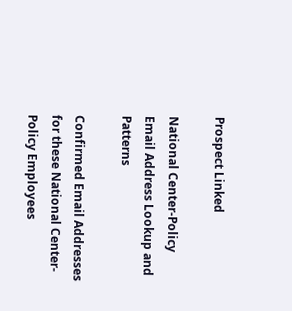Prospect Linked

National Center-Policy Email Address Lookup and Patterns

Confirmed Email Addresses for these National Center-Policy Employees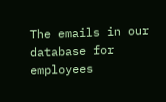The emails in our database for employees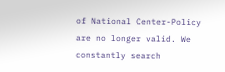of National Center-Policy are no longer valid. We constantly search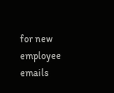for new employee emails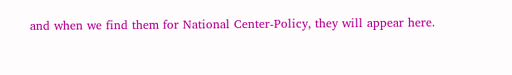and when we find them for National Center-Policy, they will appear here.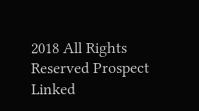2018 All Rights Reserved Prospect Linked